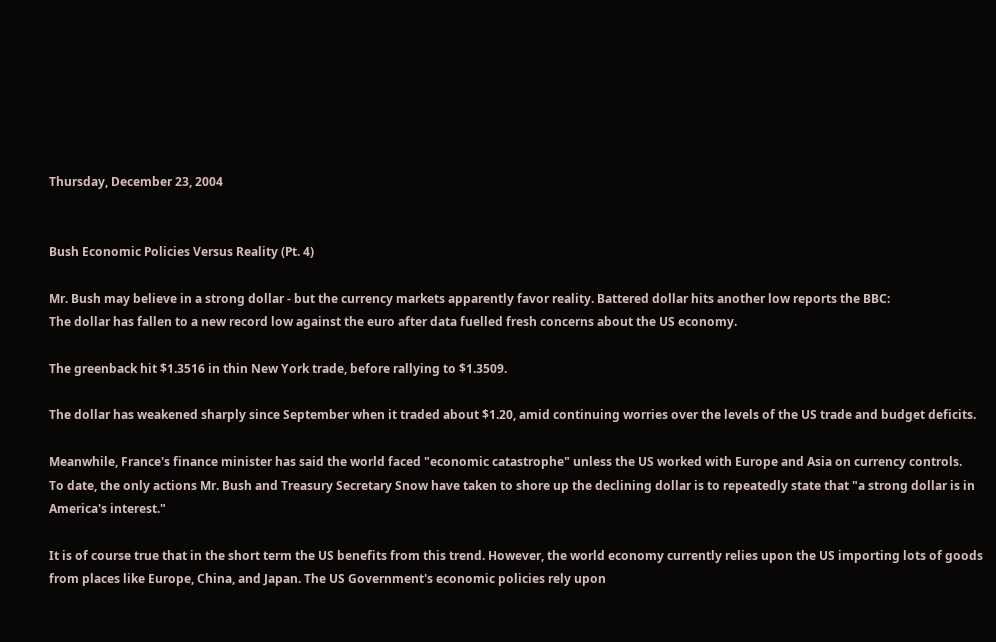Thursday, December 23, 2004


Bush Economic Policies Versus Reality (Pt. 4)

Mr. Bush may believe in a strong dollar - but the currency markets apparently favor reality. Battered dollar hits another low reports the BBC:
The dollar has fallen to a new record low against the euro after data fuelled fresh concerns about the US economy.

The greenback hit $1.3516 in thin New York trade, before rallying to $1.3509.

The dollar has weakened sharply since September when it traded about $1.20, amid continuing worries over the levels of the US trade and budget deficits.

Meanwhile, France's finance minister has said the world faced "economic catastrophe" unless the US worked with Europe and Asia on currency controls.
To date, the only actions Mr. Bush and Treasury Secretary Snow have taken to shore up the declining dollar is to repeatedly state that "a strong dollar is in America's interest."

It is of course true that in the short term the US benefits from this trend. However, the world economy currently relies upon the US importing lots of goods from places like Europe, China, and Japan. The US Government's economic policies rely upon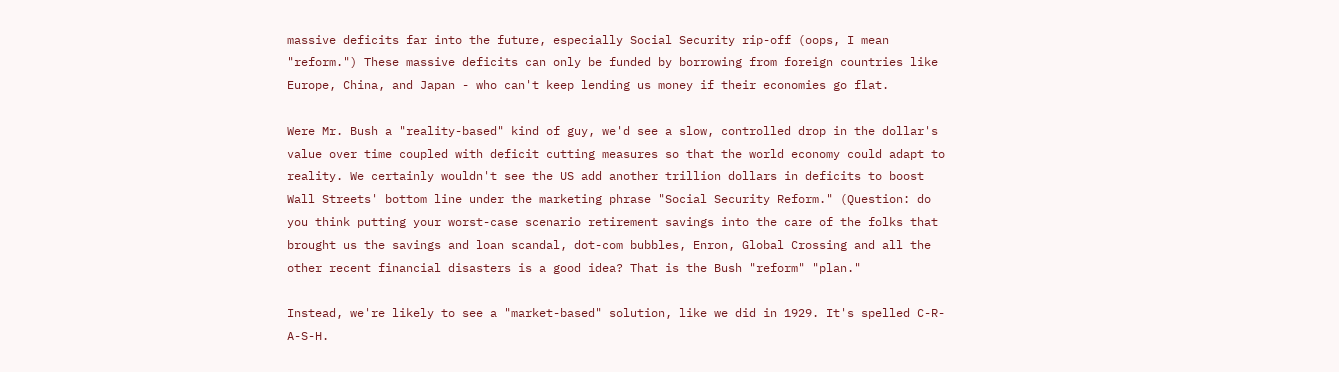massive deficits far into the future, especially Social Security rip-off (oops, I mean "reform.") These massive deficits can only be funded by borrowing from foreign countries like Europe, China, and Japan - who can't keep lending us money if their economies go flat.

Were Mr. Bush a "reality-based" kind of guy, we'd see a slow, controlled drop in the dollar's value over time coupled with deficit cutting measures so that the world economy could adapt to reality. We certainly wouldn't see the US add another trillion dollars in deficits to boost Wall Streets' bottom line under the marketing phrase "Social Security Reform." (Question: do you think putting your worst-case scenario retirement savings into the care of the folks that brought us the savings and loan scandal, dot-com bubbles, Enron, Global Crossing and all the other recent financial disasters is a good idea? That is the Bush "reform" "plan."

Instead, we're likely to see a "market-based" solution, like we did in 1929. It's spelled C-R-A-S-H.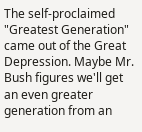The self-proclaimed "Greatest Generation" came out of the Great Depression. Maybe Mr. Bush figures we'll get an even greater generation from an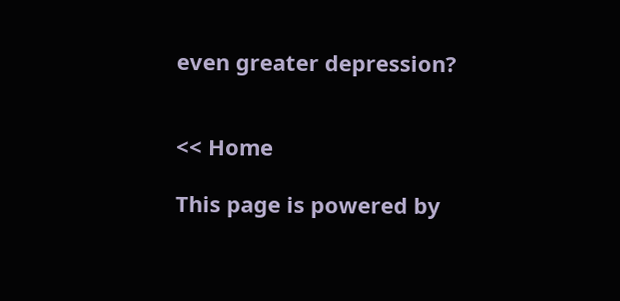even greater depression?


<< Home

This page is powered by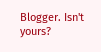Blogger. Isn't yours?